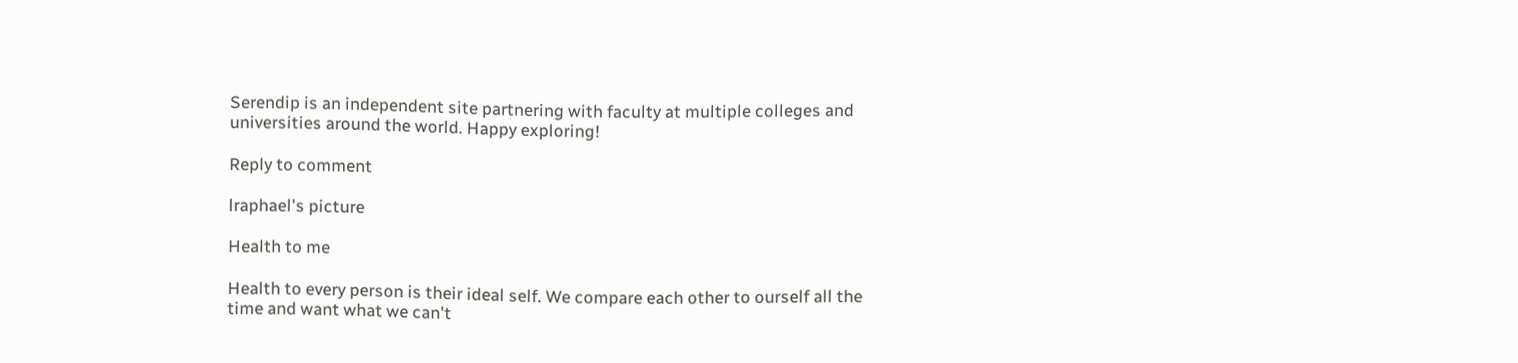Serendip is an independent site partnering with faculty at multiple colleges and universities around the world. Happy exploring!

Reply to comment

lraphael's picture

Health to me

Health to every person is their ideal self. We compare each other to ourself all the time and want what we can't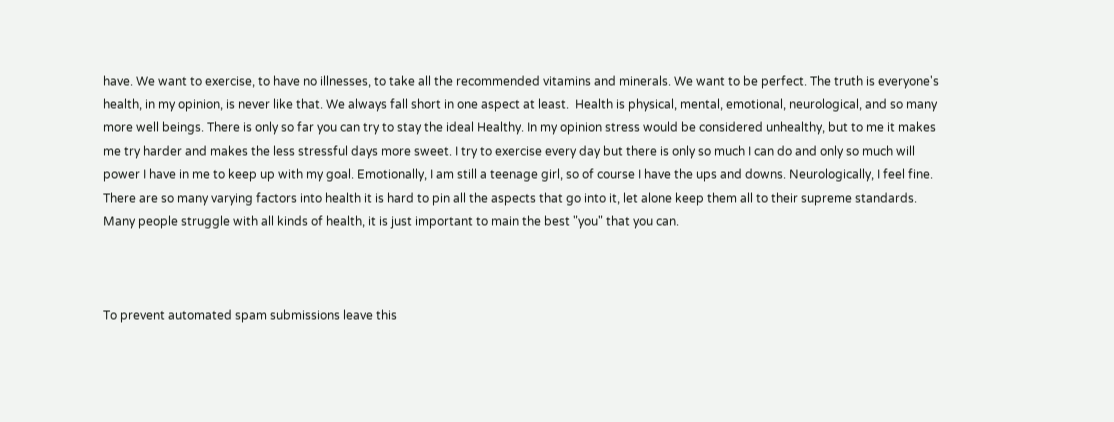have. We want to exercise, to have no illnesses, to take all the recommended vitamins and minerals. We want to be perfect. The truth is everyone's health, in my opinion, is never like that. We always fall short in one aspect at least.  Health is physical, mental, emotional, neurological, and so many more well beings. There is only so far you can try to stay the ideal Healthy. In my opinion stress would be considered unhealthy, but to me it makes me try harder and makes the less stressful days more sweet. I try to exercise every day but there is only so much I can do and only so much will power I have in me to keep up with my goal. Emotionally, I am still a teenage girl, so of course I have the ups and downs. Neurologically, I feel fine. There are so many varying factors into health it is hard to pin all the aspects that go into it, let alone keep them all to their supreme standards. Many people struggle with all kinds of health, it is just important to main the best "you" that you can.



To prevent automated spam submissions leave this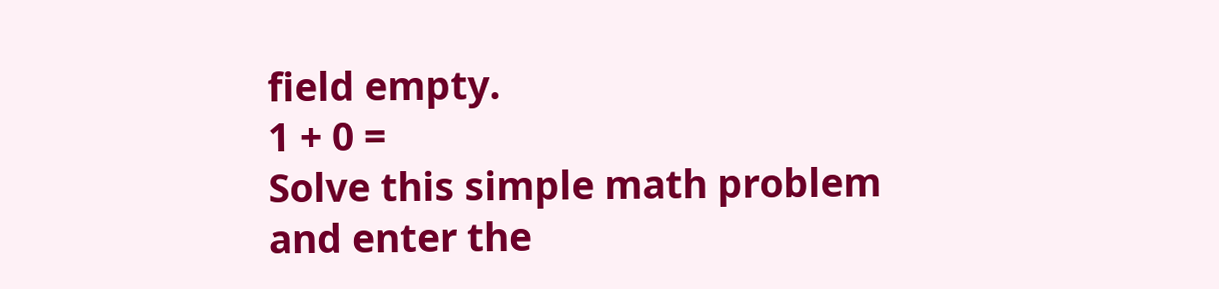field empty.
1 + 0 =
Solve this simple math problem and enter the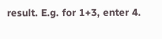result. E.g. for 1+3, enter 4.